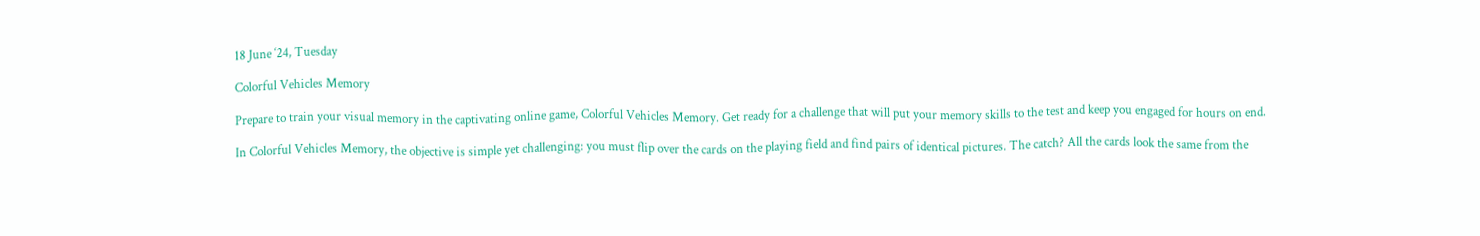18 June ‘24, Tuesday

Colorful Vehicles Memory

Prepare to train your visual memory in the captivating online game, Colorful Vehicles Memory. Get ready for a challenge that will put your memory skills to the test and keep you engaged for hours on end.

In Colorful Vehicles Memory, the objective is simple yet challenging: you must flip over the cards on the playing field and find pairs of identical pictures. The catch? All the cards look the same from the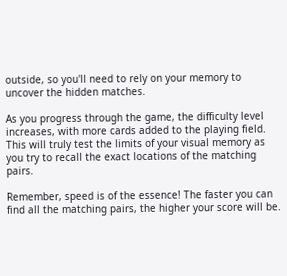outside, so you'll need to rely on your memory to uncover the hidden matches.

As you progress through the game, the difficulty level increases, with more cards added to the playing field. This will truly test the limits of your visual memory as you try to recall the exact locations of the matching pairs.

Remember, speed is of the essence! The faster you can find all the matching pairs, the higher your score will be.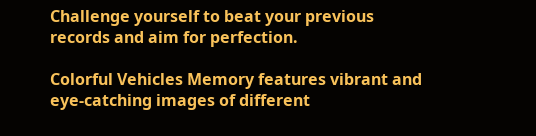Challenge yourself to beat your previous records and aim for perfection.

Colorful Vehicles Memory features vibrant and eye-catching images of different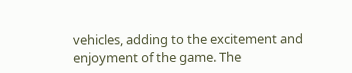vehicles, adding to the excitement and enjoyment of the game. The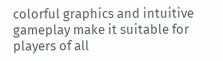colorful graphics and intuitive gameplay make it suitable for players of all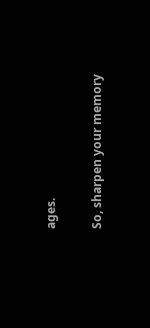ages.

So, sharpen your memory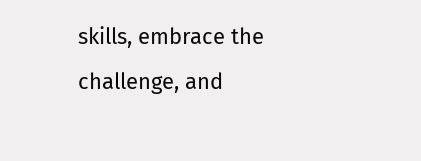skills, embrace the challenge, and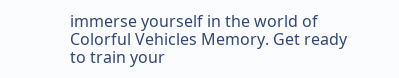immerse yourself in the world of Colorful Vehicles Memory. Get ready to train your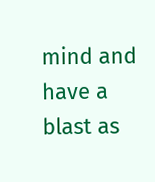mind and have a blast as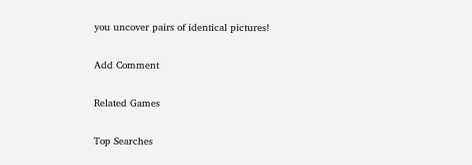you uncover pairs of identical pictures!

Add Comment

Related Games

Top Searches